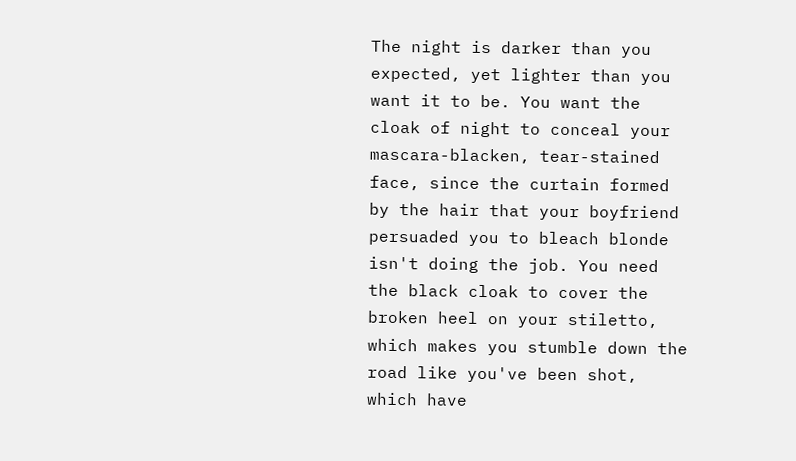The night is darker than you expected, yet lighter than you want it to be. You want the cloak of night to conceal your mascara-blacken, tear-stained face, since the curtain formed by the hair that your boyfriend persuaded you to bleach blonde isn't doing the job. You need the black cloak to cover the broken heel on your stiletto, which makes you stumble down the road like you've been shot, which have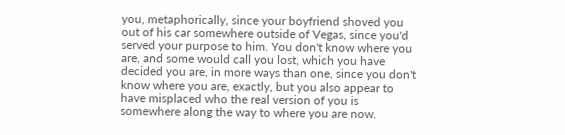you, metaphorically, since your boyfriend shoved you out of his car somewhere outside of Vegas, since you'd served your purpose to him. You don't know where you are, and some would call you lost, which you have decided you are, in more ways than one, since you don't know where you are, exactly, but you also appear to have misplaced who the real version of you is somewhere along the way to where you are now.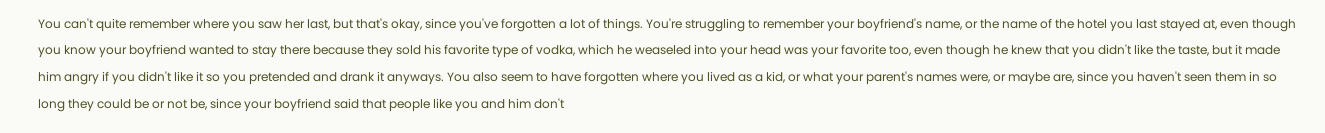You can't quite remember where you saw her last, but that's okay, since you've forgotten a lot of things. You're struggling to remember your boyfriend's name, or the name of the hotel you last stayed at, even though you know your boyfriend wanted to stay there because they sold his favorite type of vodka, which he weaseled into your head was your favorite too, even though he knew that you didn't like the taste, but it made him angry if you didn't like it so you pretended and drank it anyways. You also seem to have forgotten where you lived as a kid, or what your parent's names were, or maybe are, since you haven't seen them in so long they could be or not be, since your boyfriend said that people like you and him don't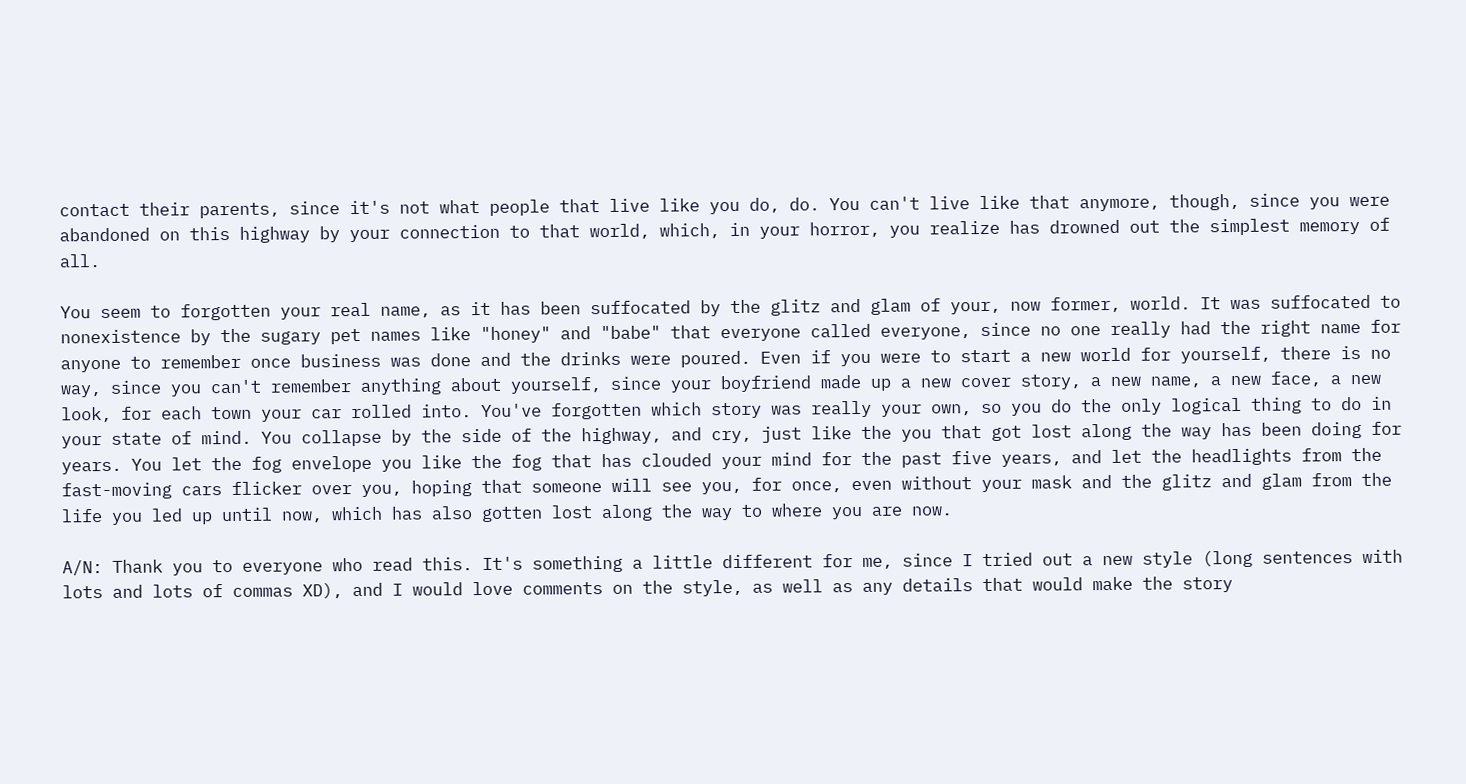contact their parents, since it's not what people that live like you do, do. You can't live like that anymore, though, since you were abandoned on this highway by your connection to that world, which, in your horror, you realize has drowned out the simplest memory of all.

You seem to forgotten your real name, as it has been suffocated by the glitz and glam of your, now former, world. It was suffocated to nonexistence by the sugary pet names like "honey" and "babe" that everyone called everyone, since no one really had the right name for anyone to remember once business was done and the drinks were poured. Even if you were to start a new world for yourself, there is no way, since you can't remember anything about yourself, since your boyfriend made up a new cover story, a new name, a new face, a new look, for each town your car rolled into. You've forgotten which story was really your own, so you do the only logical thing to do in your state of mind. You collapse by the side of the highway, and cry, just like the you that got lost along the way has been doing for years. You let the fog envelope you like the fog that has clouded your mind for the past five years, and let the headlights from the fast-moving cars flicker over you, hoping that someone will see you, for once, even without your mask and the glitz and glam from the life you led up until now, which has also gotten lost along the way to where you are now.

A/N: Thank you to everyone who read this. It's something a little different for me, since I tried out a new style (long sentences with lots and lots of commas XD), and I would love comments on the style, as well as any details that would make the story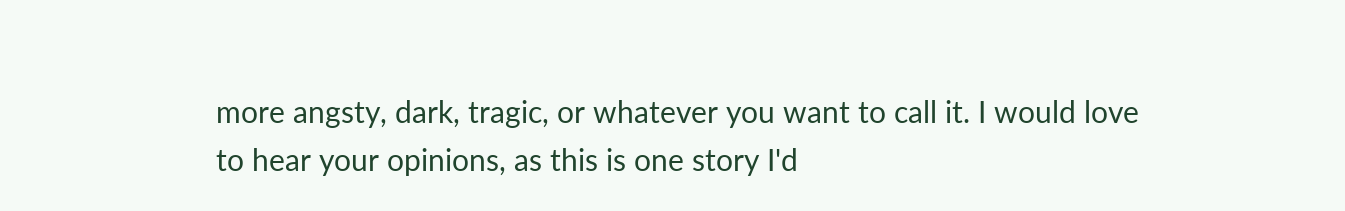more angsty, dark, tragic, or whatever you want to call it. I would love to hear your opinions, as this is one story I'd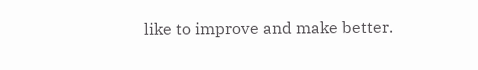like to improve and make better.